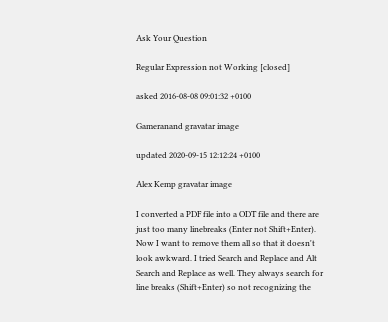Ask Your Question

Regular Expression not Working [closed]

asked 2016-08-08 09:01:32 +0100

Gameranand gravatar image

updated 2020-09-15 12:12:24 +0100

Alex Kemp gravatar image

I converted a PDF file into a ODT file and there are just too many linebreaks (Enter not Shift+Enter). Now I want to remove them all so that it doesn't look awkward. I tried Search and Replace and Alt Search and Replace as well. They always search for line breaks (Shift+Enter) so not recognizing the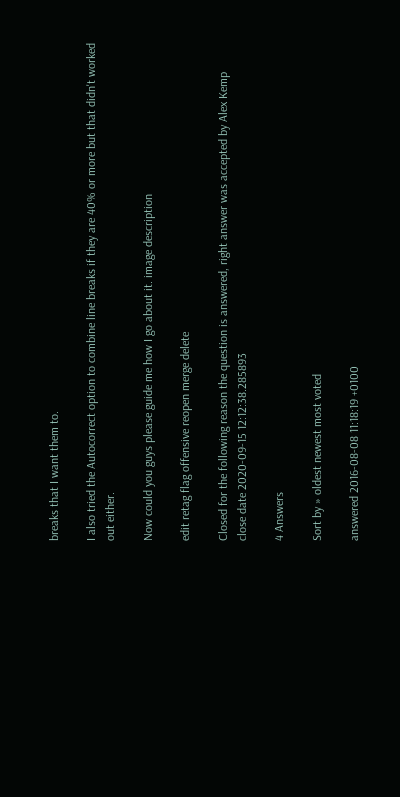breaks that I want them to.

I also tried the Autocorrect option to combine line breaks if they are 40% or more but that didn't worked out either.

Now could you guys please guide me how I go about it. image description

edit retag flag offensive reopen merge delete

Closed for the following reason the question is answered, right answer was accepted by Alex Kemp
close date 2020-09-15 12:12:38.285893

4 Answers

Sort by » oldest newest most voted

answered 2016-08-08 11:18:19 +0100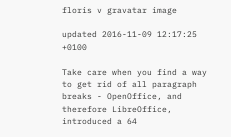floris v gravatar image

updated 2016-11-09 12:17:25 +0100

Take care when you find a way to get rid of all paragraph breaks - OpenOffice, and therefore LibreOffice, introduced a 64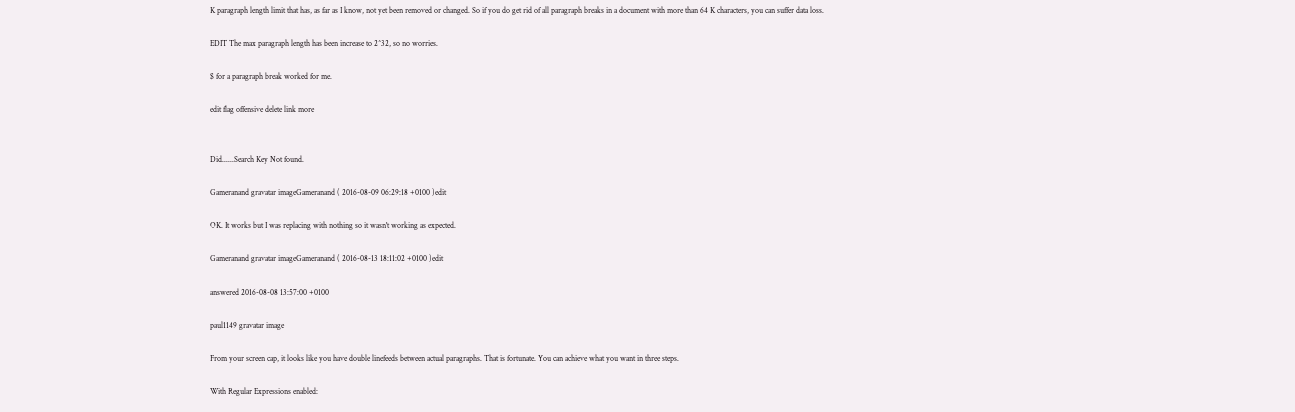K paragraph length limit that has, as far as I know, not yet been removed or changed. So if you do get rid of all paragraph breaks in a document with more than 64 K characters, you can suffer data loss.

EDIT The max paragraph length has been increase to 2^32, so no worries.

$ for a paragraph break worked for me.

edit flag offensive delete link more


Did......Search Key Not found.

Gameranand gravatar imageGameranand ( 2016-08-09 06:29:18 +0100 )edit

OK. It works but I was replacing with nothing so it wasn't working as expected.

Gameranand gravatar imageGameranand ( 2016-08-13 18:11:02 +0100 )edit

answered 2016-08-08 13:57:00 +0100

paul1149 gravatar image

From your screen cap, it looks like you have double linefeeds between actual paragraphs. That is fortunate. You can achieve what you want in three steps.

With Regular Expressions enabled: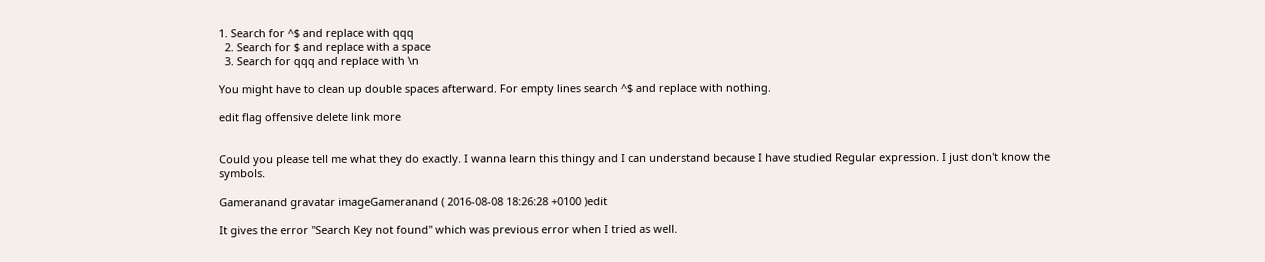1. Search for ^$ and replace with qqq
  2. Search for $ and replace with a space
  3. Search for qqq and replace with \n

You might have to clean up double spaces afterward. For empty lines search ^$ and replace with nothing.

edit flag offensive delete link more


Could you please tell me what they do exactly. I wanna learn this thingy and I can understand because I have studied Regular expression. I just don't know the symbols.

Gameranand gravatar imageGameranand ( 2016-08-08 18:26:28 +0100 )edit

It gives the error "Search Key not found" which was previous error when I tried as well.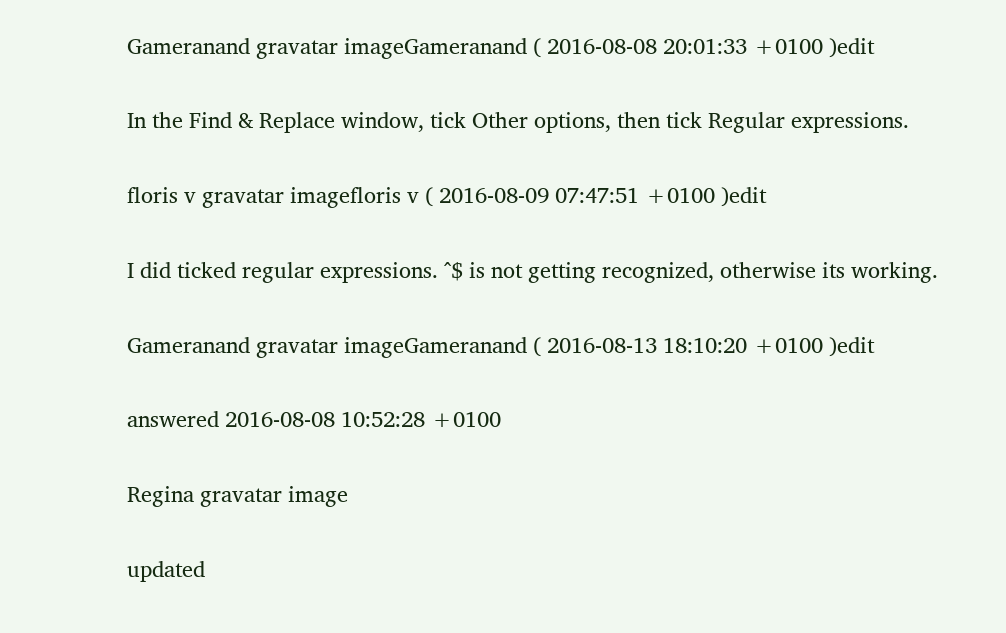Gameranand gravatar imageGameranand ( 2016-08-08 20:01:33 +0100 )edit

In the Find & Replace window, tick Other options, then tick Regular expressions.

floris v gravatar imagefloris v ( 2016-08-09 07:47:51 +0100 )edit

I did ticked regular expressions. ^$ is not getting recognized, otherwise its working.

Gameranand gravatar imageGameranand ( 2016-08-13 18:10:20 +0100 )edit

answered 2016-08-08 10:52:28 +0100

Regina gravatar image

updated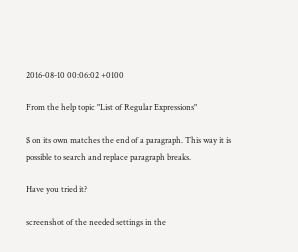2016-08-10 00:06:02 +0100

From the help topic "List of Regular Expressions"

$ on its own matches the end of a paragraph. This way it is possible to search and replace paragraph breaks.

Have you tried it?

screenshot of the needed settings in the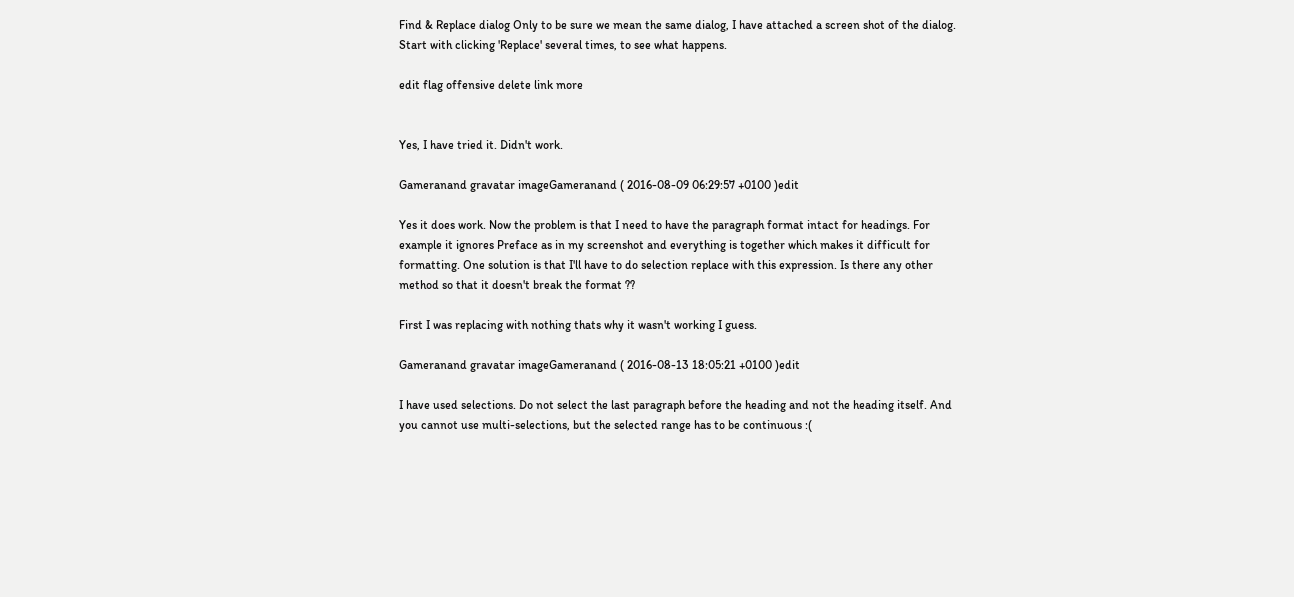Find & Replace dialog Only to be sure we mean the same dialog, I have attached a screen shot of the dialog. Start with clicking 'Replace' several times, to see what happens.

edit flag offensive delete link more


Yes, I have tried it. Didn't work.

Gameranand gravatar imageGameranand ( 2016-08-09 06:29:57 +0100 )edit

Yes it does work. Now the problem is that I need to have the paragraph format intact for headings. For example it ignores Preface as in my screenshot and everything is together which makes it difficult for formatting. One solution is that I'll have to do selection replace with this expression. Is there any other method so that it doesn't break the format ??

First I was replacing with nothing thats why it wasn't working I guess.

Gameranand gravatar imageGameranand ( 2016-08-13 18:05:21 +0100 )edit

I have used selections. Do not select the last paragraph before the heading and not the heading itself. And you cannot use multi-selections, but the selected range has to be continuous :(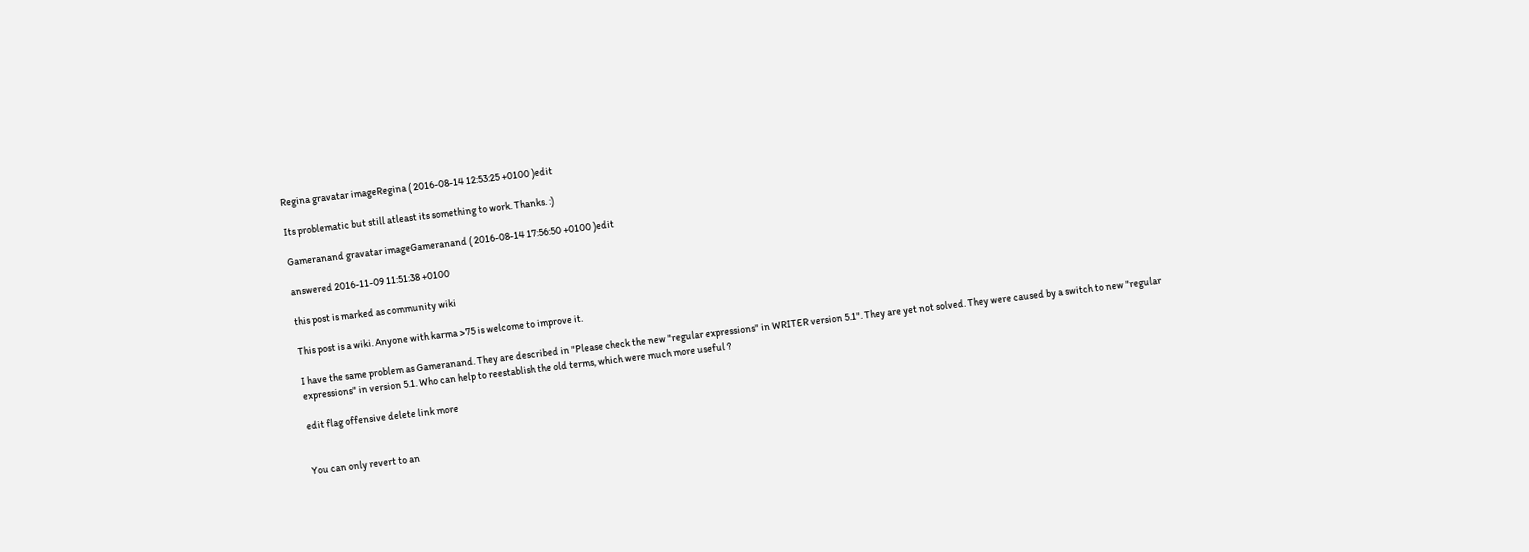Regina gravatar imageRegina ( 2016-08-14 12:53:25 +0100 )edit

Its problematic but still atleast its something to work. Thanks. :)

Gameranand gravatar imageGameranand ( 2016-08-14 17:56:50 +0100 )edit

answered 2016-11-09 11:51:38 +0100

this post is marked as community wiki

This post is a wiki. Anyone with karma >75 is welcome to improve it.

I have the same problem as Gameranand. They are described in "Please check the new "regular expressions" in WRITER version 5.1". They are yet not solved. They were caused by a switch to new "regular expressions" in version 5.1. Who can help to reestablish the old terms, which were much more useful ?

edit flag offensive delete link more


You can only revert to an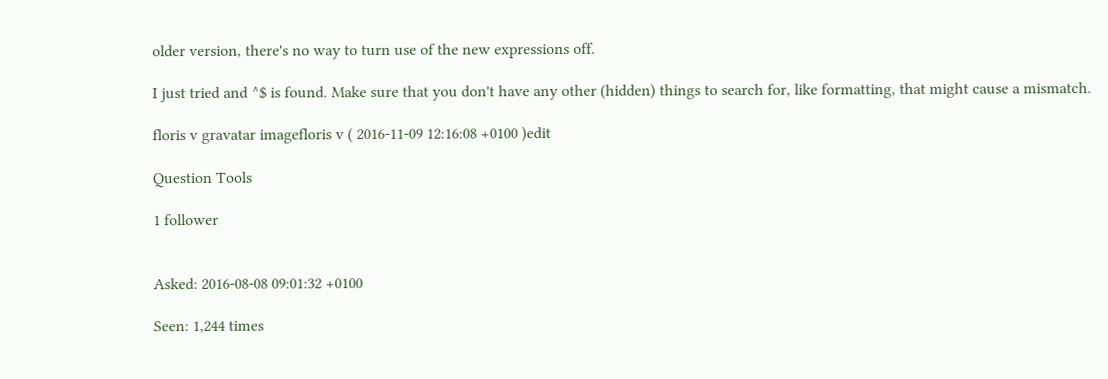older version, there's no way to turn use of the new expressions off.

I just tried and ^$ is found. Make sure that you don't have any other (hidden) things to search for, like formatting, that might cause a mismatch.

floris v gravatar imagefloris v ( 2016-11-09 12:16:08 +0100 )edit

Question Tools

1 follower


Asked: 2016-08-08 09:01:32 +0100

Seen: 1,244 times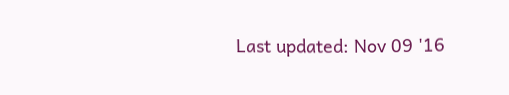Last updated: Nov 09 '16